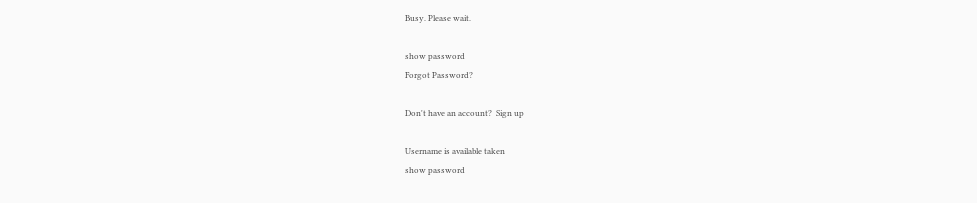Busy. Please wait.

show password
Forgot Password?

Don't have an account?  Sign up

Username is available taken
show password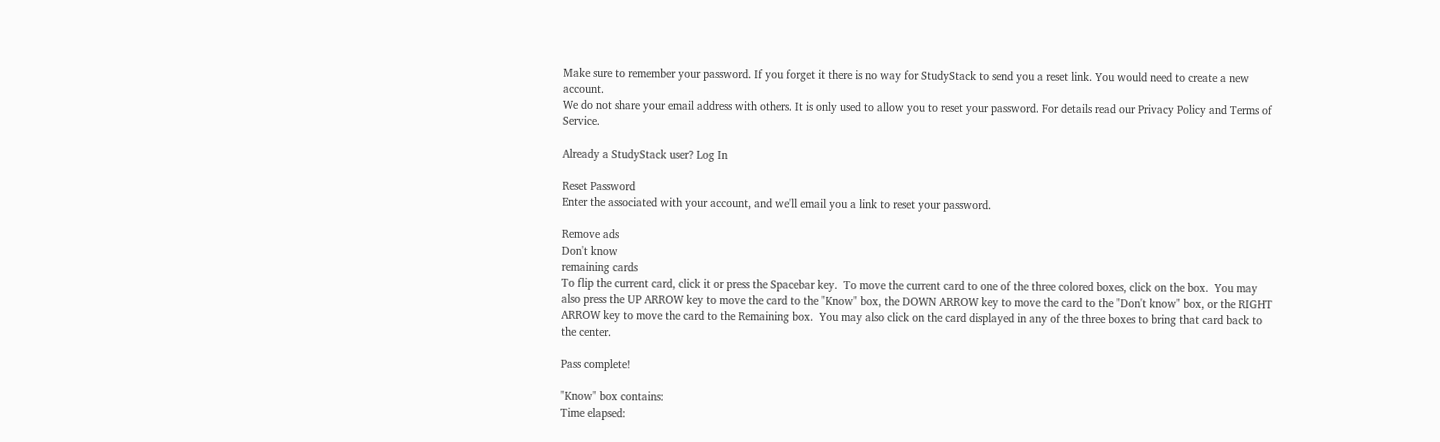Make sure to remember your password. If you forget it there is no way for StudyStack to send you a reset link. You would need to create a new account.
We do not share your email address with others. It is only used to allow you to reset your password. For details read our Privacy Policy and Terms of Service.

Already a StudyStack user? Log In

Reset Password
Enter the associated with your account, and we'll email you a link to reset your password.

Remove ads
Don't know
remaining cards
To flip the current card, click it or press the Spacebar key.  To move the current card to one of the three colored boxes, click on the box.  You may also press the UP ARROW key to move the card to the "Know" box, the DOWN ARROW key to move the card to the "Don't know" box, or the RIGHT ARROW key to move the card to the Remaining box.  You may also click on the card displayed in any of the three boxes to bring that card back to the center.

Pass complete!

"Know" box contains:
Time elapsed: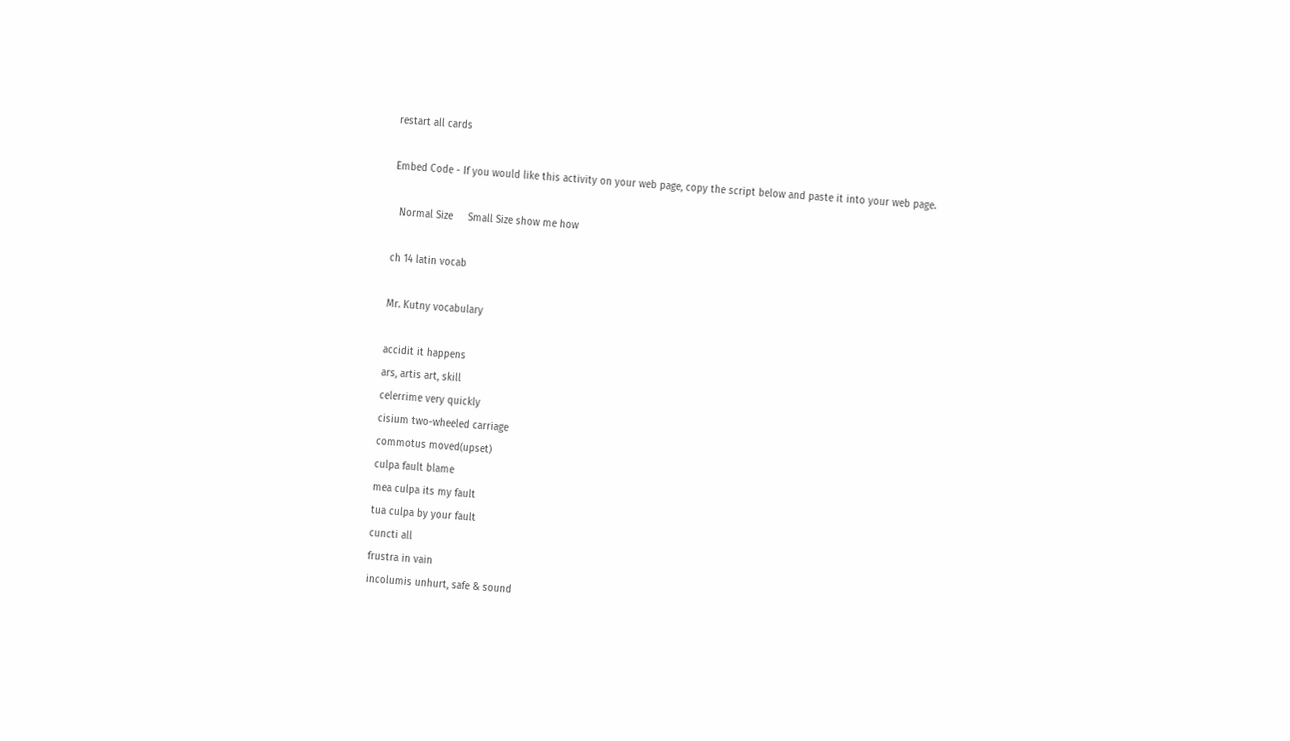restart all cards

Embed Code - If you would like this activity on your web page, copy the script below and paste it into your web page.

  Normal Size     Small Size show me how

ch 14 latin vocab

Mr. Kutny vocabulary

accidit it happens
ars, artis art, skill
celerrime very quickly
cisium two-wheeled carriage
commotus moved(upset)
culpa fault blame
mea culpa its my fault
tua culpa by your fault
cuncti all
frustra in vain
incolumis unhurt, safe & sound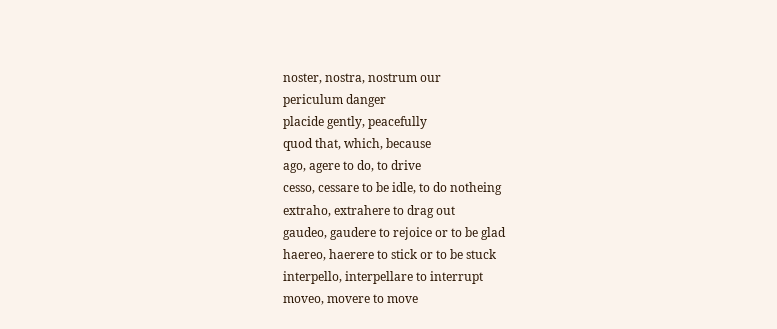noster, nostra, nostrum our
periculum danger
placide gently, peacefully
quod that, which, because
ago, agere to do, to drive
cesso, cessare to be idle, to do notheing
extraho, extrahere to drag out
gaudeo, gaudere to rejoice or to be glad
haereo, haerere to stick or to be stuck
interpello, interpellare to interrupt
moveo, movere to move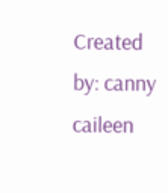Created by: canny caileen